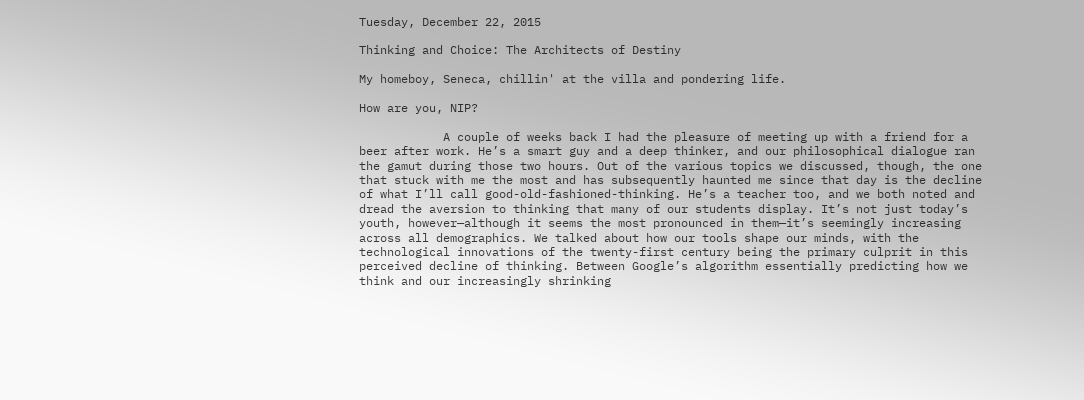Tuesday, December 22, 2015

Thinking and Choice: The Architects of Destiny

My homeboy, Seneca, chillin' at the villa and pondering life.

How are you, NIP?

            A couple of weeks back I had the pleasure of meeting up with a friend for a beer after work. He’s a smart guy and a deep thinker, and our philosophical dialogue ran the gamut during those two hours. Out of the various topics we discussed, though, the one that stuck with me the most and has subsequently haunted me since that day is the decline of what I’ll call good-old-fashioned-thinking. He’s a teacher too, and we both noted and dread the aversion to thinking that many of our students display. It’s not just today’s youth, however—although it seems the most pronounced in them—it’s seemingly increasing across all demographics. We talked about how our tools shape our minds, with the technological innovations of the twenty-first century being the primary culprit in this perceived decline of thinking. Between Google’s algorithm essentially predicting how we think and our increasingly shrinking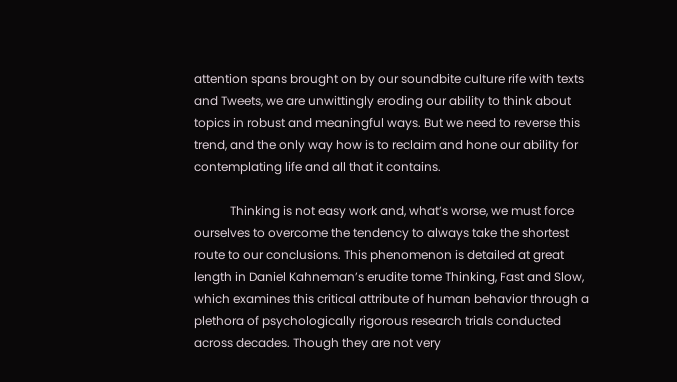attention spans brought on by our soundbite culture rife with texts and Tweets, we are unwittingly eroding our ability to think about topics in robust and meaningful ways. But we need to reverse this trend, and the only way how is to reclaim and hone our ability for contemplating life and all that it contains.

            Thinking is not easy work and, what’s worse, we must force ourselves to overcome the tendency to always take the shortest route to our conclusions. This phenomenon is detailed at great length in Daniel Kahneman’s erudite tome Thinking, Fast and Slow, which examines this critical attribute of human behavior through a plethora of psychologically rigorous research trials conducted across decades. Though they are not very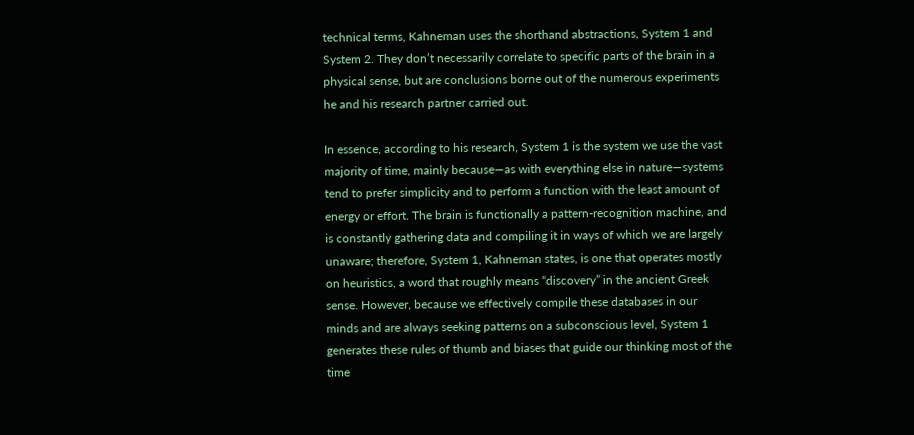technical terms, Kahneman uses the shorthand abstractions, System 1 and System 2. They don’t necessarily correlate to specific parts of the brain in a physical sense, but are conclusions borne out of the numerous experiments he and his research partner carried out.

In essence, according to his research, System 1 is the system we use the vast majority of time, mainly because—as with everything else in nature—systems tend to prefer simplicity and to perform a function with the least amount of energy or effort. The brain is functionally a pattern-recognition machine, and is constantly gathering data and compiling it in ways of which we are largely unaware; therefore, System 1, Kahneman states, is one that operates mostly on heuristics, a word that roughly means “discovery” in the ancient Greek sense. However, because we effectively compile these databases in our minds and are always seeking patterns on a subconscious level, System 1 generates these rules of thumb and biases that guide our thinking most of the time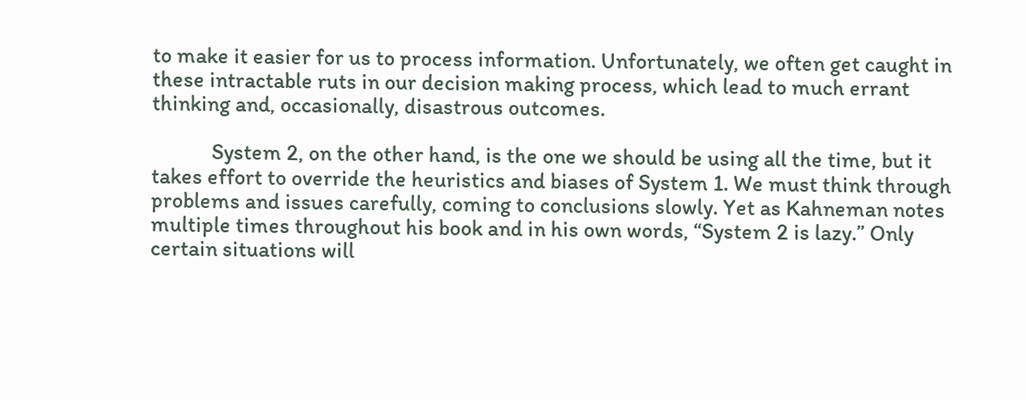to make it easier for us to process information. Unfortunately, we often get caught in these intractable ruts in our decision making process, which lead to much errant thinking and, occasionally, disastrous outcomes.

            System 2, on the other hand, is the one we should be using all the time, but it takes effort to override the heuristics and biases of System 1. We must think through problems and issues carefully, coming to conclusions slowly. Yet as Kahneman notes multiple times throughout his book and in his own words, “System 2 is lazy.” Only certain situations will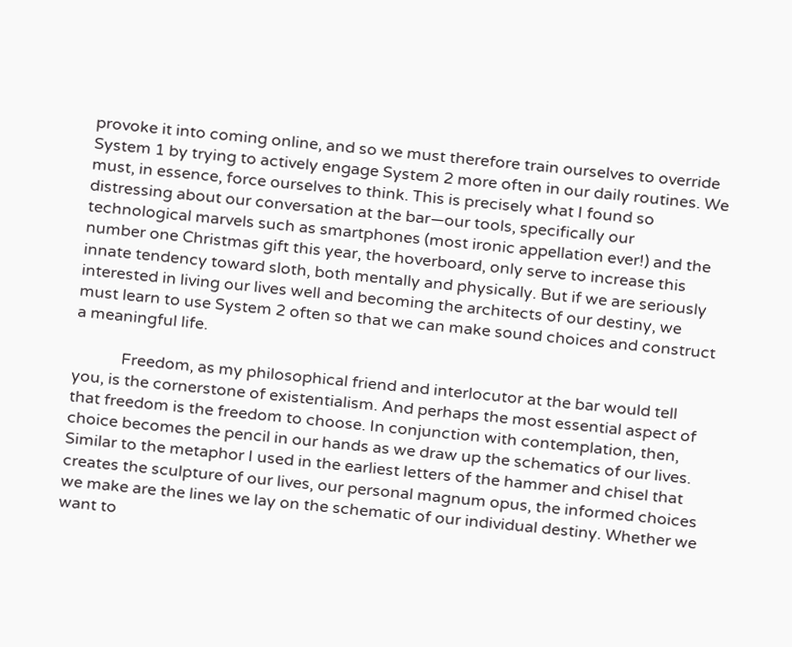provoke it into coming online, and so we must therefore train ourselves to override System 1 by trying to actively engage System 2 more often in our daily routines. We must, in essence, force ourselves to think. This is precisely what I found so distressing about our conversation at the bar—our tools, specifically our technological marvels such as smartphones (most ironic appellation ever!) and the number one Christmas gift this year, the hoverboard, only serve to increase this innate tendency toward sloth, both mentally and physically. But if we are seriously interested in living our lives well and becoming the architects of our destiny, we must learn to use System 2 often so that we can make sound choices and construct a meaningful life.

            Freedom, as my philosophical friend and interlocutor at the bar would tell you, is the cornerstone of existentialism. And perhaps the most essential aspect of that freedom is the freedom to choose. In conjunction with contemplation, then, choice becomes the pencil in our hands as we draw up the schematics of our lives. Similar to the metaphor I used in the earliest letters of the hammer and chisel that creates the sculpture of our lives, our personal magnum opus, the informed choices we make are the lines we lay on the schematic of our individual destiny. Whether we want to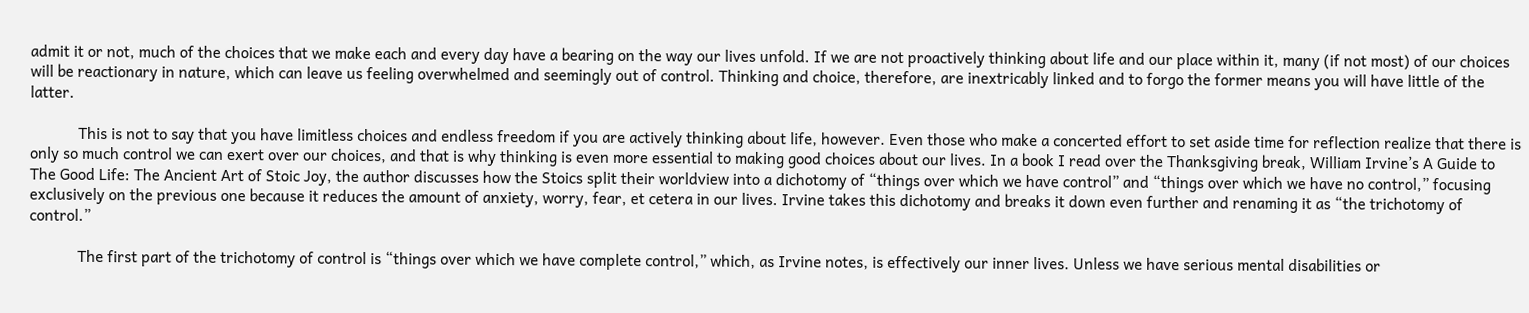admit it or not, much of the choices that we make each and every day have a bearing on the way our lives unfold. If we are not proactively thinking about life and our place within it, many (if not most) of our choices will be reactionary in nature, which can leave us feeling overwhelmed and seemingly out of control. Thinking and choice, therefore, are inextricably linked and to forgo the former means you will have little of the latter.

            This is not to say that you have limitless choices and endless freedom if you are actively thinking about life, however. Even those who make a concerted effort to set aside time for reflection realize that there is only so much control we can exert over our choices, and that is why thinking is even more essential to making good choices about our lives. In a book I read over the Thanksgiving break, William Irvine’s A Guide to The Good Life: The Ancient Art of Stoic Joy, the author discusses how the Stoics split their worldview into a dichotomy of “things over which we have control” and “things over which we have no control,” focusing exclusively on the previous one because it reduces the amount of anxiety, worry, fear, et cetera in our lives. Irvine takes this dichotomy and breaks it down even further and renaming it as “the trichotomy of control.”

            The first part of the trichotomy of control is “things over which we have complete control,” which, as Irvine notes, is effectively our inner lives. Unless we have serious mental disabilities or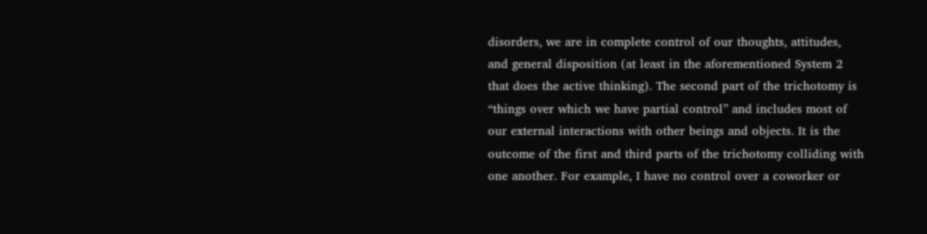disorders, we are in complete control of our thoughts, attitudes, and general disposition (at least in the aforementioned System 2 that does the active thinking). The second part of the trichotomy is “things over which we have partial control” and includes most of our external interactions with other beings and objects. It is the outcome of the first and third parts of the trichotomy colliding with one another. For example, I have no control over a coworker or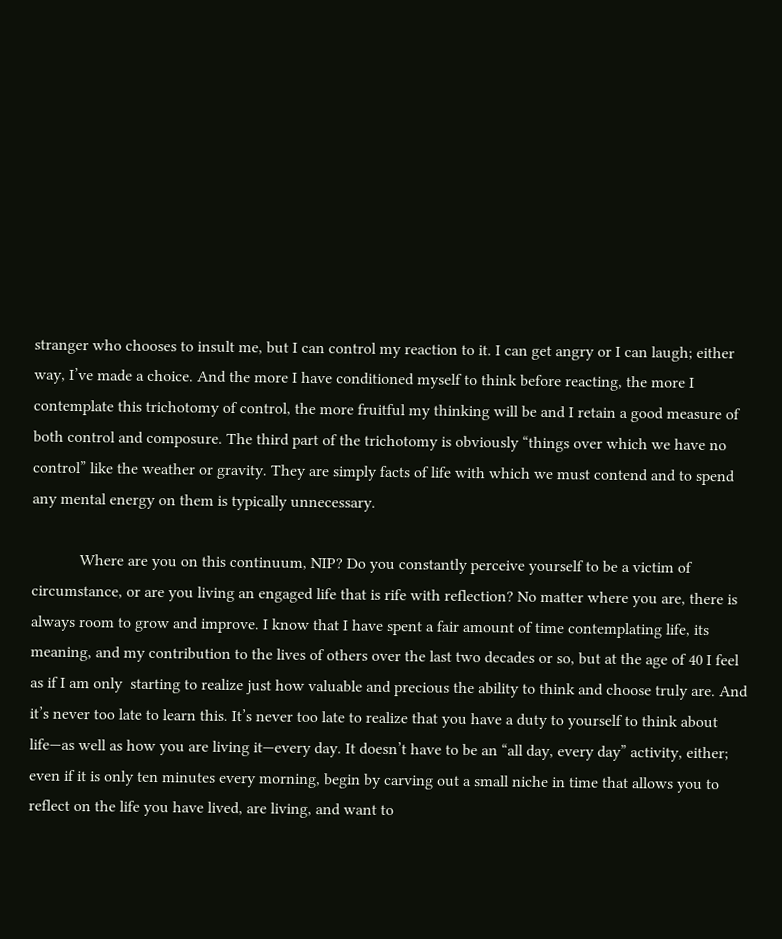stranger who chooses to insult me, but I can control my reaction to it. I can get angry or I can laugh; either way, I’ve made a choice. And the more I have conditioned myself to think before reacting, the more I contemplate this trichotomy of control, the more fruitful my thinking will be and I retain a good measure of both control and composure. The third part of the trichotomy is obviously “things over which we have no control” like the weather or gravity. They are simply facts of life with which we must contend and to spend any mental energy on them is typically unnecessary.

            Where are you on this continuum, NIP? Do you constantly perceive yourself to be a victim of circumstance, or are you living an engaged life that is rife with reflection? No matter where you are, there is always room to grow and improve. I know that I have spent a fair amount of time contemplating life, its meaning, and my contribution to the lives of others over the last two decades or so, but at the age of 40 I feel as if I am only  starting to realize just how valuable and precious the ability to think and choose truly are. And it’s never too late to learn this. It’s never too late to realize that you have a duty to yourself to think about life—as well as how you are living it—every day. It doesn’t have to be an “all day, every day” activity, either; even if it is only ten minutes every morning, begin by carving out a small niche in time that allows you to reflect on the life you have lived, are living, and want to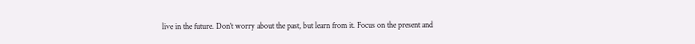live in the future. Don’t worry about the past, but learn from it. Focus on the present and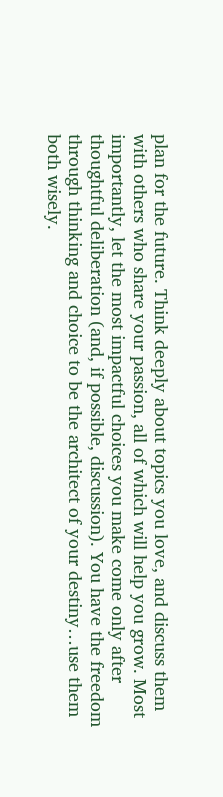plan for the future. Think deeply about topics you love, and discuss them with others who share your passion, all of which will help you grow. Most importantly, let the most impactful choices you make come only after thoughtful deliberation (and, if possible, discussion). You have the freedom through thinking and choice to be the architect of your destiny…use them both wisely.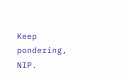Keep pondering, NIP.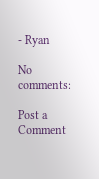- Ryan

No comments:

Post a Comment